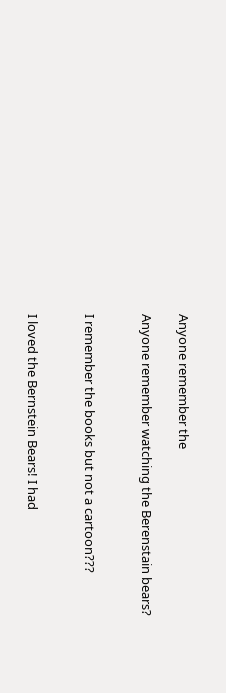Anyone remember the

Anyone remember watching the Berenstain bears?


I remember the books but not a cartoon???


I loved the Bernstein Bears! I had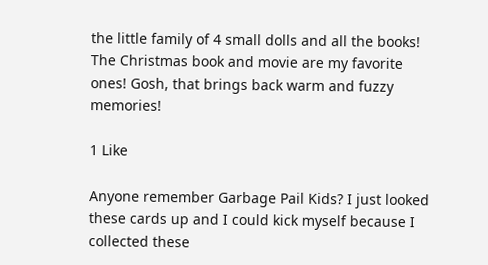the little family of 4 small dolls and all the books! The Christmas book and movie are my favorite ones! Gosh, that brings back warm and fuzzy memories!

1 Like

Anyone remember Garbage Pail Kids? I just looked these cards up and I could kick myself because I collected these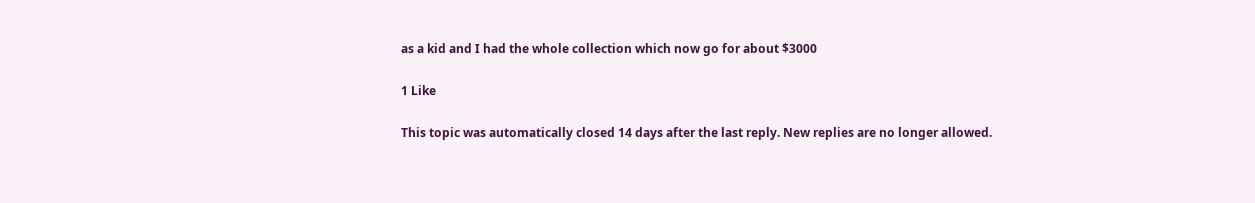as a kid and I had the whole collection which now go for about $3000

1 Like

This topic was automatically closed 14 days after the last reply. New replies are no longer allowed.